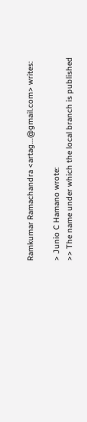Ramkumar Ramachandra <artag...@gmail.com> writes:

> Junio C Hamano wrote:
>> The name under which the local branch is published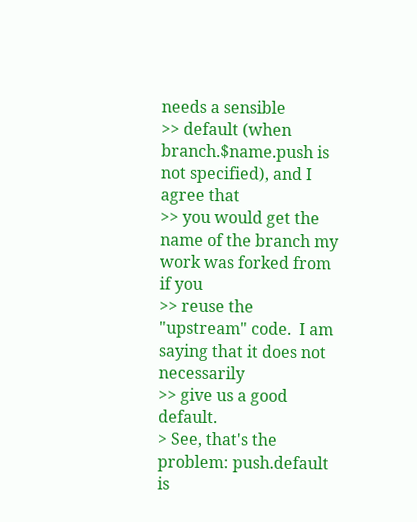needs a sensible
>> default (when branch.$name.push is not specified), and I agree that
>> you would get the name of the branch my work was forked from if you
>> reuse the "upstream" code.  I am saying that it does not necessarily
>> give us a good default.
> See, that's the problem: push.default is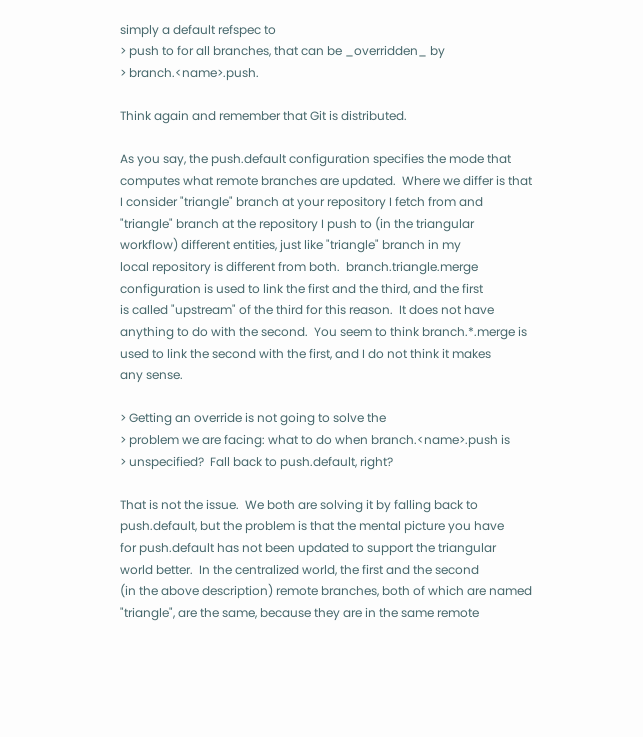simply a default refspec to
> push to for all branches, that can be _overridden_ by
> branch.<name>.push.

Think again and remember that Git is distributed.

As you say, the push.default configuration specifies the mode that
computes what remote branches are updated.  Where we differ is that
I consider "triangle" branch at your repository I fetch from and
"triangle" branch at the repository I push to (in the triangular
workflow) different entities, just like "triangle" branch in my
local repository is different from both.  branch.triangle.merge
configuration is used to link the first and the third, and the first
is called "upstream" of the third for this reason.  It does not have
anything to do with the second.  You seem to think branch.*.merge is
used to link the second with the first, and I do not think it makes
any sense.

> Getting an override is not going to solve the
> problem we are facing: what to do when branch.<name>.push is
> unspecified?  Fall back to push.default, right?

That is not the issue.  We both are solving it by falling back to
push.default, but the problem is that the mental picture you have
for push.default has not been updated to support the triangular
world better.  In the centralized world, the first and the second
(in the above description) remote branches, both of which are named
"triangle", are the same, because they are in the same remote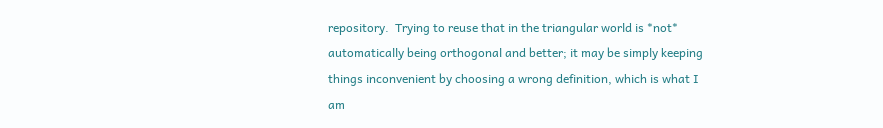repository.  Trying to reuse that in the triangular world is *not*
automatically being orthogonal and better; it may be simply keeping
things inconvenient by choosing a wrong definition, which is what I
am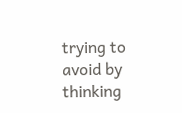trying to avoid by thinking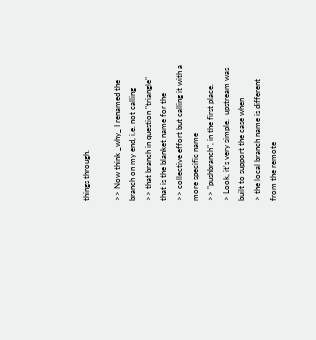things through.

>> Now think _why_ I renamed the branch on my end, i.e. not calling
>> that branch in question "triangle" that is the blanket name for the
>> collective effort but calling it with a more specific name
>> "pushbranch", in the first place.
> Look, it's very simple.  upstream was built to support the case when
> the local branch name is different from the remote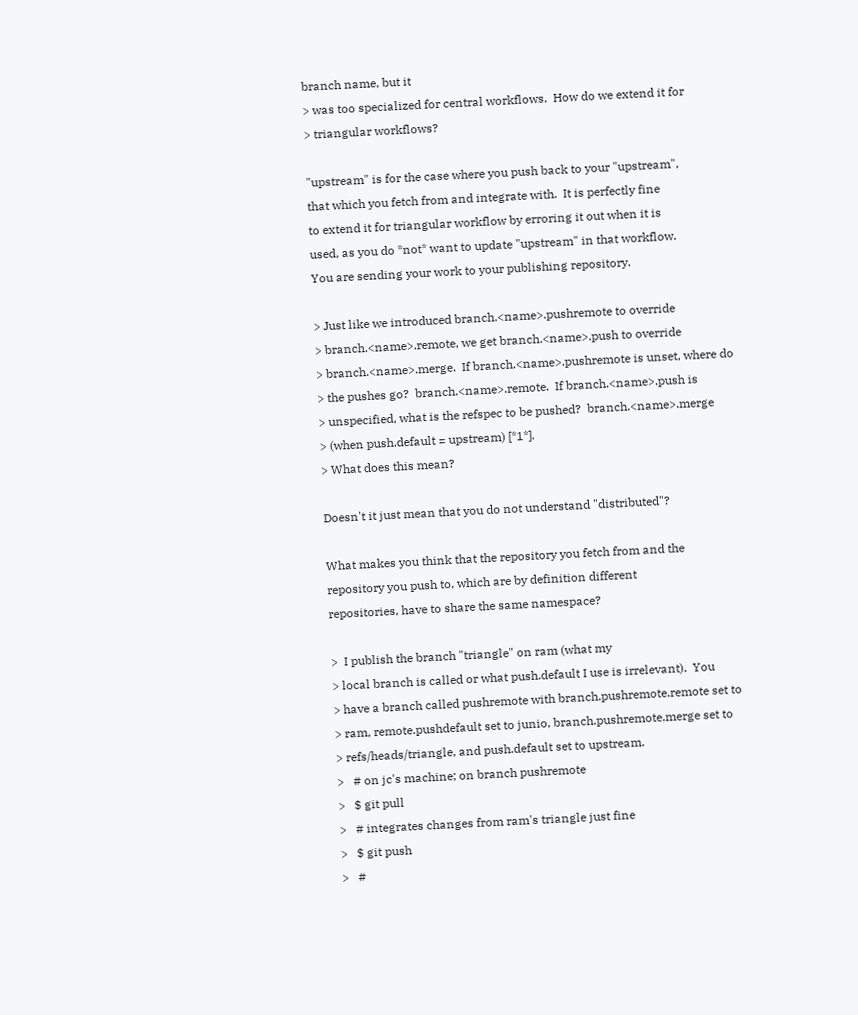branch name, but it
> was too specialized for central workflows.  How do we extend it for
> triangular workflows?

"upstream" is for the case where you push back to your "upstream",
that which you fetch from and integrate with.  It is perfectly fine
to extend it for triangular workflow by erroring it out when it is
used, as you do *not* want to update "upstream" in that workflow.
You are sending your work to your publishing repository.

> Just like we introduced branch.<name>.pushremote to override
> branch.<name>.remote, we get branch.<name>.push to override
> branch.<name>.merge.  If branch.<name>.pushremote is unset, where do
> the pushes go?  branch.<name>.remote.  If branch.<name>.push is
> unspecified, what is the refspec to be pushed?  branch.<name>.merge
> (when push.default = upstream) [*1*].
> What does this mean?

Doesn't it just mean that you do not understand "distributed"?

What makes you think that the repository you fetch from and the
repository you push to, which are by definition different
repositories, have to share the same namespace?

>  I publish the branch "triangle" on ram (what my
> local branch is called or what push.default I use is irrelevant).  You
> have a branch called pushremote with branch.pushremote.remote set to
> ram, remote.pushdefault set to junio, branch.pushremote.merge set to
> refs/heads/triangle, and push.default set to upstream.
>   # on jc's machine; on branch pushremote
>   $ git pull
>   # integrates changes from ram's triangle just fine
>   $ git push
>   #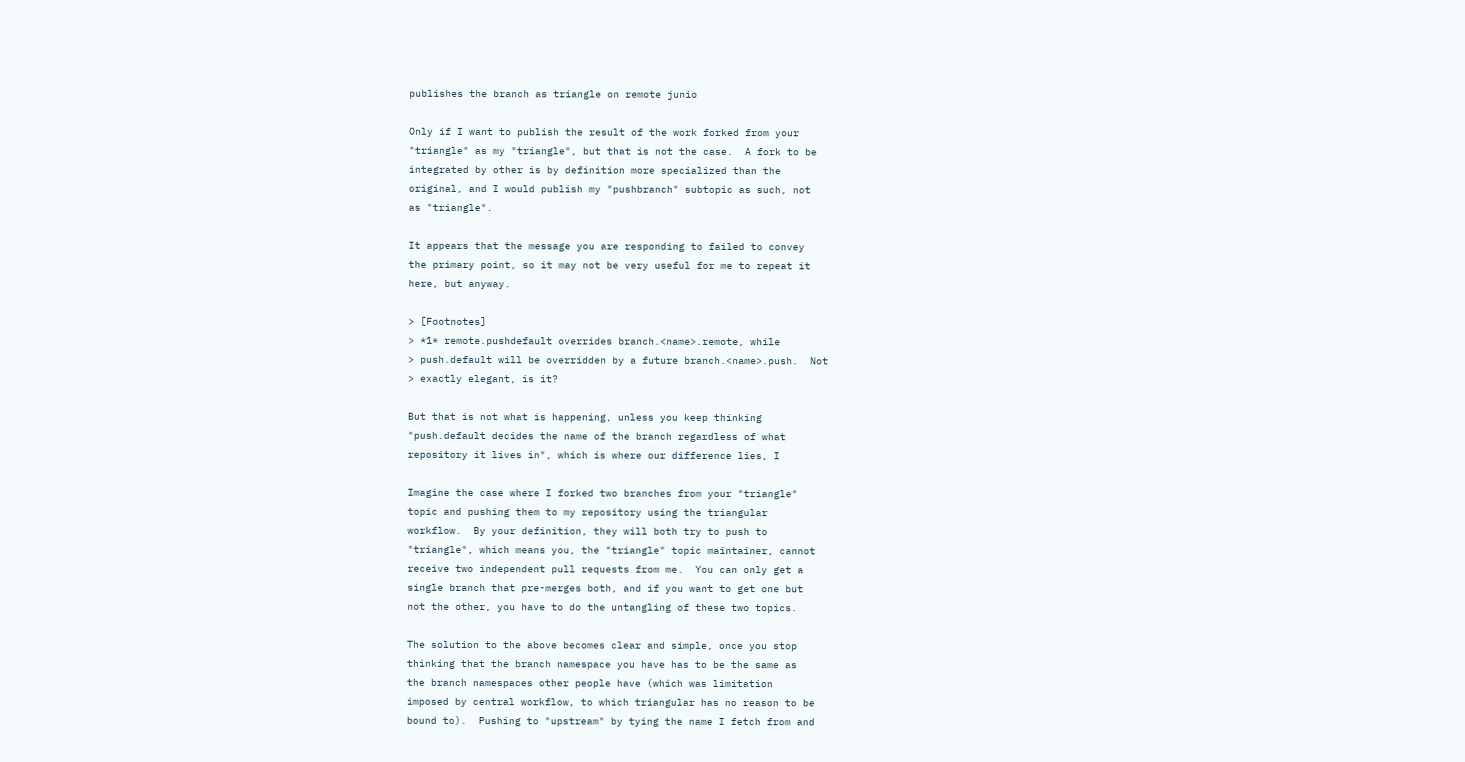publishes the branch as triangle on remote junio

Only if I want to publish the result of the work forked from your
"triangle" as my "triangle", but that is not the case.  A fork to be
integrated by other is by definition more specialized than the
original, and I would publish my "pushbranch" subtopic as such, not
as "triangle".

It appears that the message you are responding to failed to convey
the primary point, so it may not be very useful for me to repeat it
here, but anyway.

> [Footnotes]
> *1* remote.pushdefault overrides branch.<name>.remote, while
> push.default will be overridden by a future branch.<name>.push.  Not
> exactly elegant, is it?

But that is not what is happening, unless you keep thinking
"push.default decides the name of the branch regardless of what
repository it lives in", which is where our difference lies, I

Imagine the case where I forked two branches from your "triangle"
topic and pushing them to my repository using the triangular
workflow.  By your definition, they will both try to push to
"triangle", which means you, the "triangle" topic maintainer, cannot
receive two independent pull requests from me.  You can only get a
single branch that pre-merges both, and if you want to get one but
not the other, you have to do the untangling of these two topics.

The solution to the above becomes clear and simple, once you stop
thinking that the branch namespace you have has to be the same as
the branch namespaces other people have (which was limitation
imposed by central workflow, to which triangular has no reason to be
bound to).  Pushing to "upstream" by tying the name I fetch from and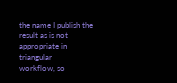the name I publish the result as is not appropriate in triangular
workflow, so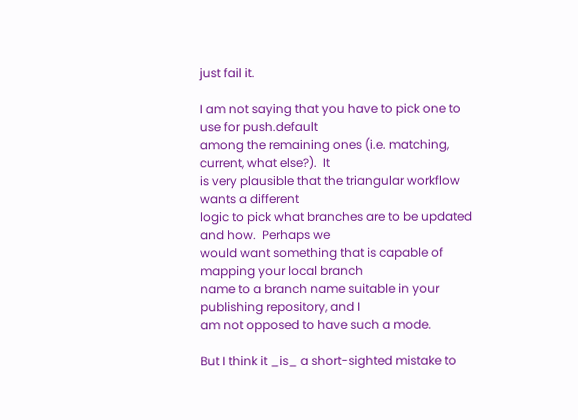just fail it.

I am not saying that you have to pick one to use for push.default
among the remaining ones (i.e. matching, current, what else?).  It
is very plausible that the triangular workflow wants a different
logic to pick what branches are to be updated and how.  Perhaps we
would want something that is capable of mapping your local branch
name to a branch name suitable in your publishing repository, and I
am not opposed to have such a mode.

But I think it _is_ a short-sighted mistake to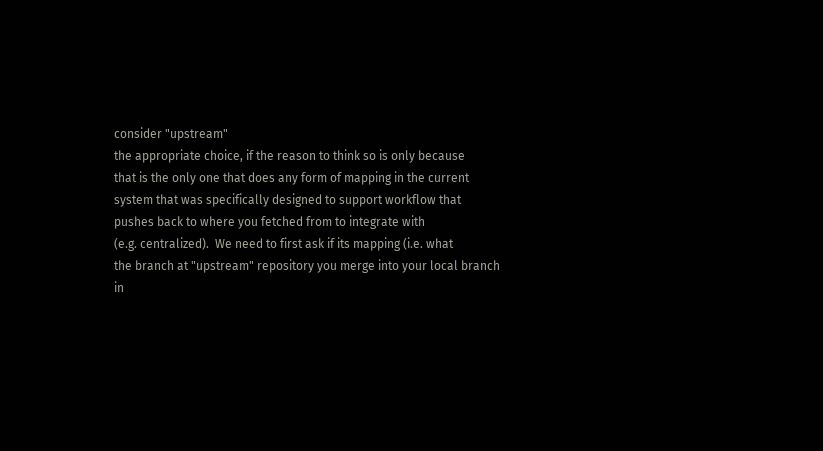consider "upstream"
the appropriate choice, if the reason to think so is only because
that is the only one that does any form of mapping in the current
system that was specifically designed to support workflow that
pushes back to where you fetched from to integrate with
(e.g. centralized).  We need to first ask if its mapping (i.e. what
the branch at "upstream" repository you merge into your local branch
in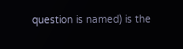question is named) is the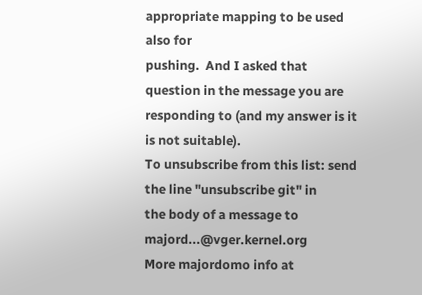appropriate mapping to be used also for
pushing.  And I asked that question in the message you are
responding to (and my answer is it is not suitable).
To unsubscribe from this list: send the line "unsubscribe git" in
the body of a message to majord...@vger.kernel.org
More majordomo info at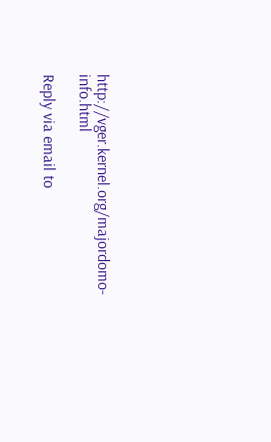http://vger.kernel.org/majordomo-info.html

Reply via email to